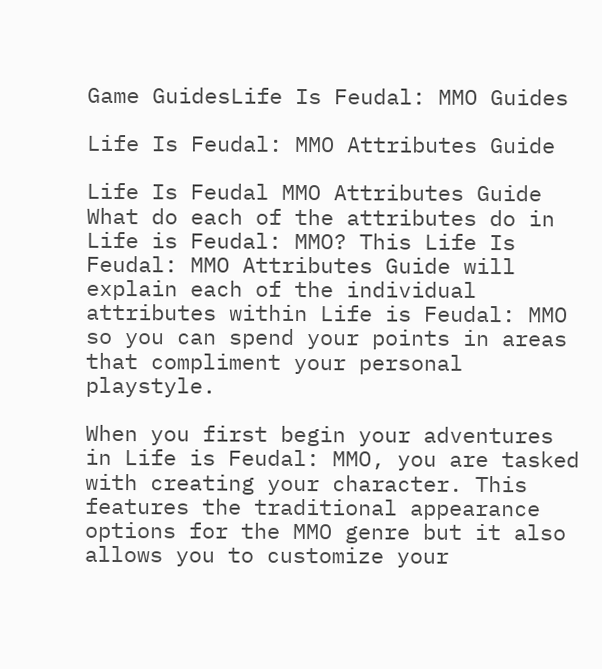Game GuidesLife Is Feudal: MMO Guides

Life Is Feudal: MMO Attributes Guide

Life Is Feudal MMO Attributes Guide
What do each of the attributes do in Life is Feudal: MMO? This Life Is Feudal: MMO Attributes Guide will explain each of the individual attributes within Life is Feudal: MMO so you can spend your points in areas that compliment your personal playstyle.

When you first begin your adventures in Life is Feudal: MMO, you are tasked with creating your character. This features the traditional appearance options for the MMO genre but it also allows you to customize your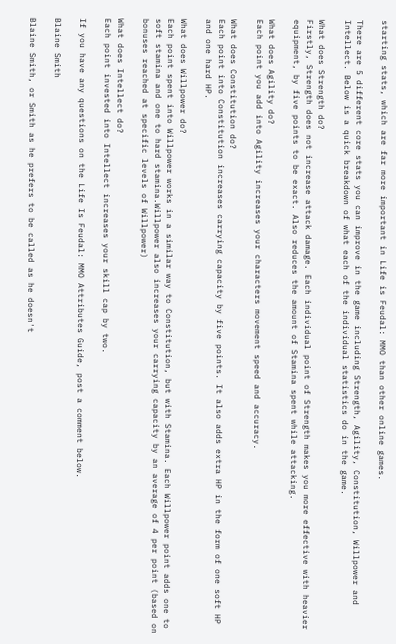starting stats, which are far more important in Life is Feudal: MMO than other online games.

There are 5 different core stats you can improve in the game including Strength, Agility, Constitution, Willpower and Intellect. Below is a quick breakdown of what each of the individual statistics do in the game.

What does Strength do?
Firstly, Strength does not increase attack damage. Each individual point of Strength makes you more effective with heavier equipment, by five points to be exact. Also reduces the amount of Stamina spent while attacking.

What does Agility do?
Each point you add into Agility increases your characters movement speed and accuracy.

What does Constitution do?
Each point into Constitution increases carrying capacity by five points. It also adds extra HP in the form of one soft HP and one hard HP.

What does Willpower do?
Each point spent into Willpower works in a similar way to Constitution, but with Stamina. Each Willpower point adds one to soft stamina and one to hard stamina.Willpower also increases your carrying capacity by an average of 4 per point (based on bonuses reached at specific levels of Willpower)

What does Intellect do?
Each point invested into Intellect increases your skill cap by two.

If you have any questions on the Life Is Feudal: MMO Attributes Guide, post a comment below.

Blaine Smith

Blaine Smith, or Smith as he prefers to be called as he doesn't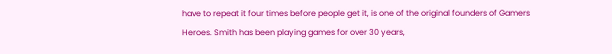have to repeat it four times before people get it, is one of the original founders of Gamers Heroes. Smith has been playing games for over 30 years,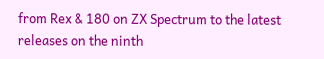from Rex & 180 on ZX Spectrum to the latest releases on the ninth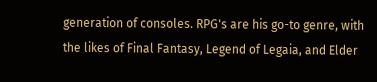generation of consoles. RPG's are his go-to genre, with the likes of Final Fantasy, Legend of Legaia, and Elder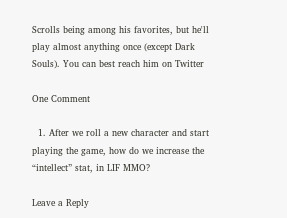Scrolls being among his favorites, but he'll play almost anything once (except Dark Souls). You can best reach him on Twitter

One Comment

  1. After we roll a new character and start playing the game, how do we increase the “intellect” stat, in LIF MMO?

Leave a Reply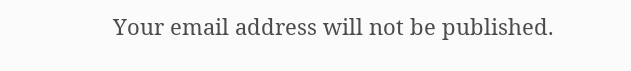Your email address will not be published.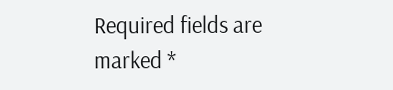Required fields are marked *